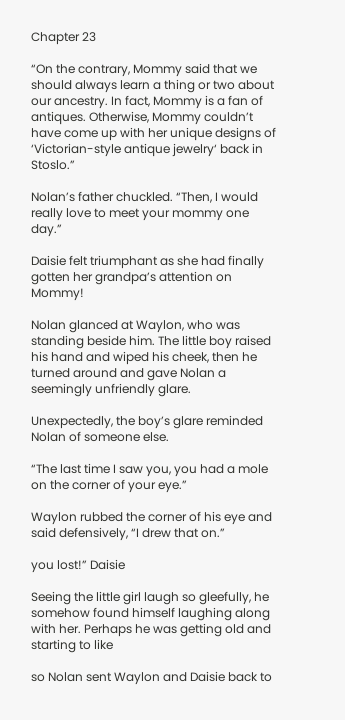Chapter 23

“On the contrary, Mommy said that we should always learn a thing or two about our ancestry. In fact, Mommy is a fan of antiques. Otherwise, Mommy couldn’t have come up with her unique designs of ‘Victorian-style antique jewelry‘ back in Stoslo.”

Nolan’s father chuckled. “Then, I would really love to meet your mommy one day.”

Daisie felt triumphant as she had finally gotten her grandpa’s attention on Mommy!

Nolan glanced at Waylon, who was standing beside him. The little boy raised his hand and wiped his cheek, then he turned around and gave Nolan a seemingly unfriendly glare.

Unexpectedly, the boy’s glare reminded Nolan of someone else.

“The last time I saw you, you had a mole on the corner of your eye.”

Waylon rubbed the corner of his eye and said defensively, “I drew that on.”

you lost!” Daisie

Seeing the little girl laugh so gleefully, he somehow found himself laughing along with her. Perhaps he was getting old and starting to like

so Nolan sent Waylon and Daisie back to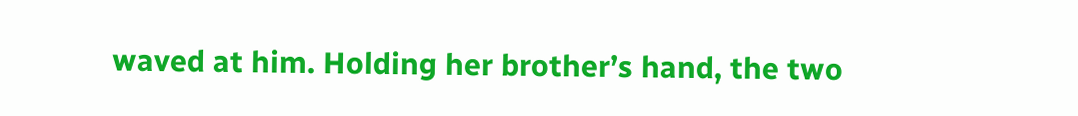waved at him. Holding her brother’s hand, the two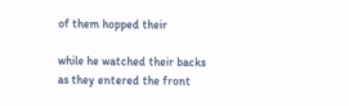of them hopped their

while he watched their backs as they entered the front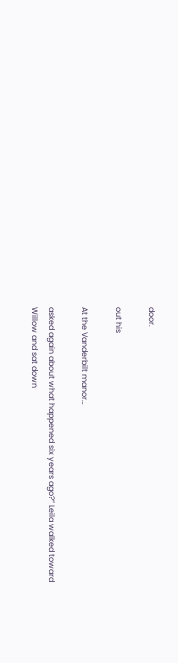door.

out his

At the Vanderbilt manor…

asked again about what happened six years ago?” Leila walked toward Willow and sat down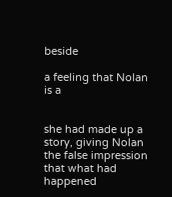beside

a feeling that Nolan is a


she had made up a story, giving Nolan the false impression that what had happened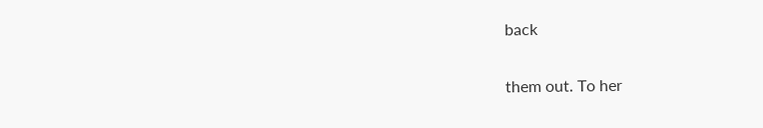back

them out. To her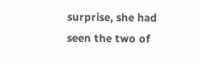surprise, she had seen the two of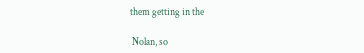them getting in the

 Nolan, so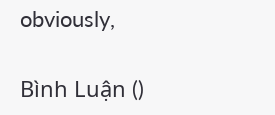obviously,

Bình Luận ()